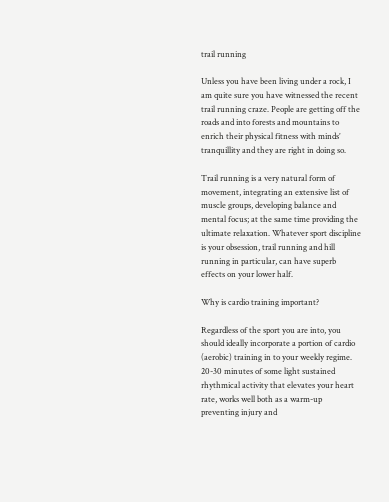trail running

Unless you have been living under a rock, I am quite sure you have witnessed the recent trail running craze. People are getting off the roads and into forests and mountains to enrich their physical fitness with minds’ tranquillity and they are right in doing so.

Trail running is a very natural form of movement, integrating an extensive list of muscle groups, developing balance and mental focus; at the same time providing the ultimate relaxation. Whatever sport discipline is your obsession, trail running and hill running in particular, can have superb effects on your lower half.

Why is cardio training important?

Regardless of the sport you are into, you should ideally incorporate a portion of cardio (aerobic) training in to your weekly regime. 20-30 minutes of some light sustained rhythmical activity that elevates your heart rate, works well both as a warm-up preventing injury and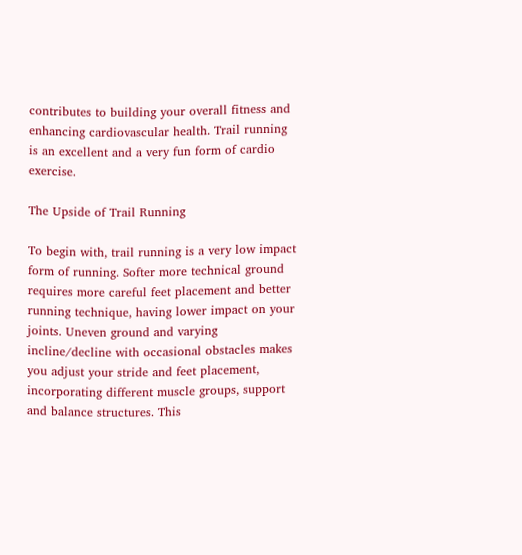contributes to building your overall fitness and enhancing cardiovascular health. Trail running is an excellent and a very fun form of cardio exercise.

The Upside of Trail Running

To begin with, trail running is a very low impact form of running. Softer more technical ground requires more careful feet placement and better running technique, having lower impact on your joints. Uneven ground and varying incline/decline with occasional obstacles makes you adjust your stride and feet placement, incorporating different muscle groups, support and balance structures. This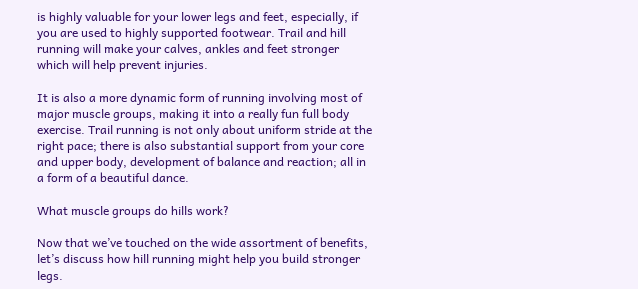is highly valuable for your lower legs and feet, especially, if you are used to highly supported footwear. Trail and hill running will make your calves, ankles and feet stronger which will help prevent injuries.

It is also a more dynamic form of running involving most of major muscle groups, making it into a really fun full body exercise. Trail running is not only about uniform stride at the right pace; there is also substantial support from your core and upper body, development of balance and reaction; all in a form of a beautiful dance.

What muscle groups do hills work?

Now that we’ve touched on the wide assortment of benefits, let’s discuss how hill running might help you build stronger legs.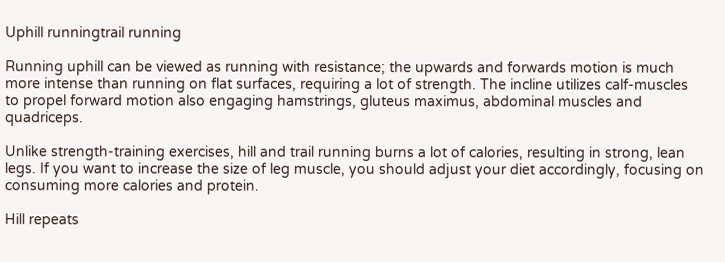Uphill runningtrail running

Running uphill can be viewed as running with resistance; the upwards and forwards motion is much more intense than running on flat surfaces, requiring a lot of strength. The incline utilizes calf-muscles to propel forward motion also engaging hamstrings, gluteus maximus, abdominal muscles and quadriceps.

Unlike strength-training exercises, hill and trail running burns a lot of calories, resulting in strong, lean legs. If you want to increase the size of leg muscle, you should adjust your diet accordingly, focusing on consuming more calories and protein.

Hill repeats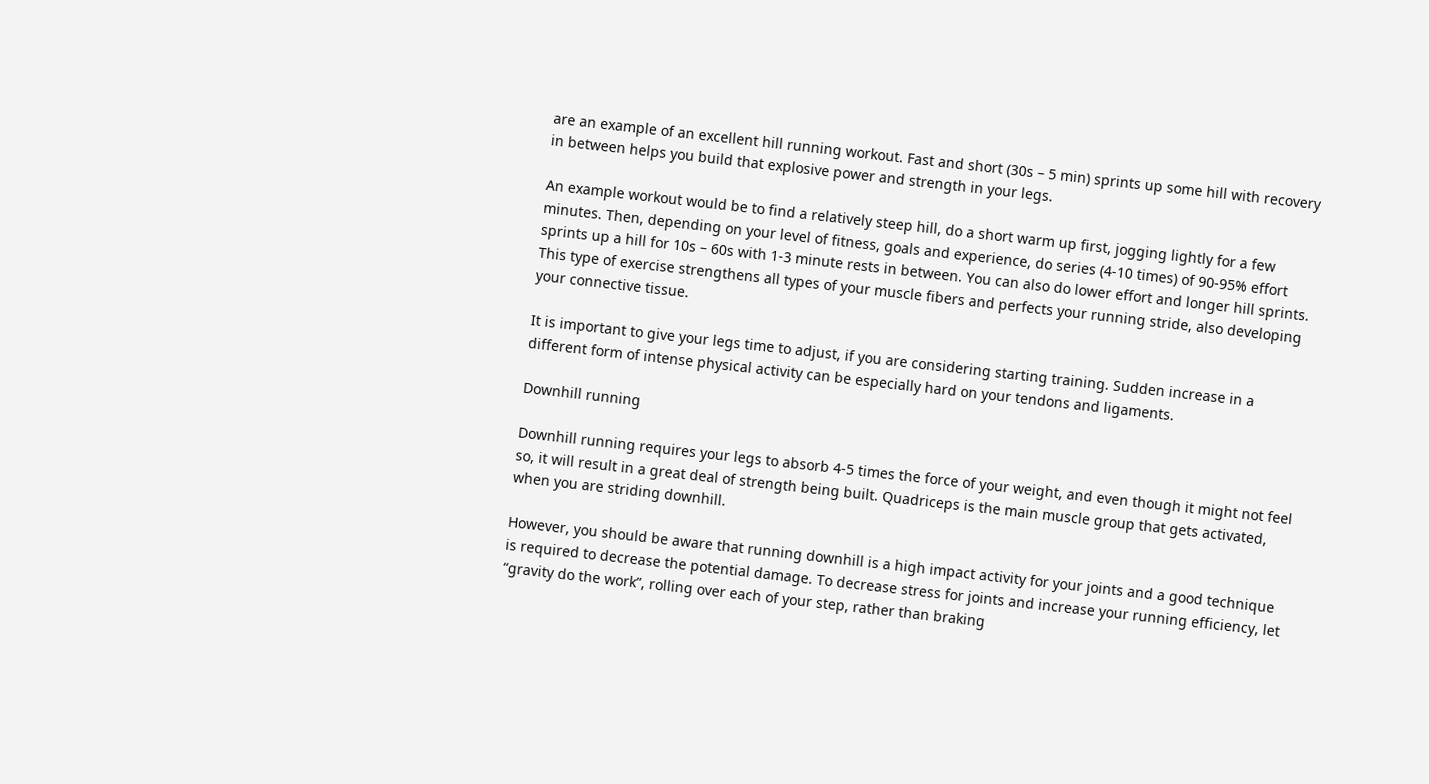are an example of an excellent hill running workout. Fast and short (30s – 5 min) sprints up some hill with recovery in between helps you build that explosive power and strength in your legs.

An example workout would be to find a relatively steep hill, do a short warm up first, jogging lightly for a few minutes. Then, depending on your level of fitness, goals and experience, do series (4-10 times) of 90-95% effort sprints up a hill for 10s – 60s with 1-3 minute rests in between. You can also do lower effort and longer hill sprints. This type of exercise strengthens all types of your muscle fibers and perfects your running stride, also developing your connective tissue.

It is important to give your legs time to adjust, if you are considering starting training. Sudden increase in a different form of intense physical activity can be especially hard on your tendons and ligaments.

Downhill running

Downhill running requires your legs to absorb 4-5 times the force of your weight, and even though it might not feel so, it will result in a great deal of strength being built. Quadriceps is the main muscle group that gets activated, when you are striding downhill.

However, you should be aware that running downhill is a high impact activity for your joints and a good technique is required to decrease the potential damage. To decrease stress for joints and increase your running efficiency, let “gravity do the work”, rolling over each of your step, rather than braking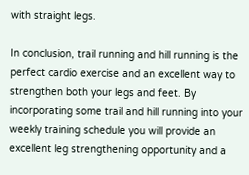with straight legs.

In conclusion, trail running and hill running is the perfect cardio exercise and an excellent way to strengthen both your legs and feet. By incorporating some trail and hill running into your weekly training schedule you will provide an excellent leg strengthening opportunity and a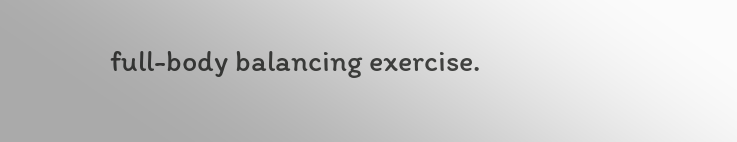full-body balancing exercise.